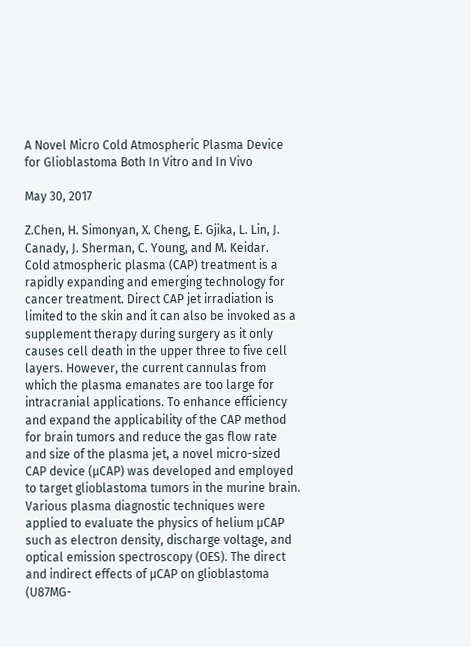A Novel Micro Cold Atmospheric Plasma Device for Glioblastoma Both In Vitro and In Vivo

May 30, 2017

Z.Chen, H. Simonyan, X. Cheng, E. Gjika, L. Lin, J. Canady, J. Sherman, C. Young, and M. Keidar.
Cold atmospheric plasma (CAP) treatment is a rapidly expanding and emerging technology for cancer treatment. Direct CAP jet irradiation is limited to the skin and it can also be invoked as a supplement therapy during surgery as it only causes cell death in the upper three to five cell layers. However, the current cannulas from which the plasma emanates are too large for intracranial applications. To enhance efficiency and expand the applicability of the CAP method for brain tumors and reduce the gas flow rate and size of the plasma jet, a novel micro-sized CAP device (µCAP) was developed and employed to target glioblastoma tumors in the murine brain. Various plasma diagnostic techniques were applied to evaluate the physics of helium µCAP such as electron density, discharge voltage, and optical emission spectroscopy (OES). The direct and indirect effects of µCAP on glioblastoma (U87MG-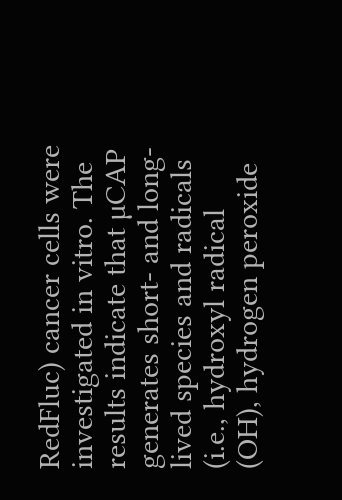RedFluc) cancer cells were investigated in vitro. The results indicate that µCAP generates short- and long-lived species and radicals (i.e., hydroxyl radical (OH), hydrogen peroxide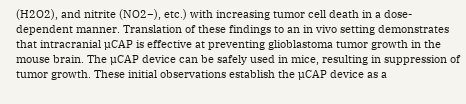(H2O2), and nitrite (NO2−), etc.) with increasing tumor cell death in a dose-dependent manner. Translation of these findings to an in vivo setting demonstrates that intracranial µCAP is effective at preventing glioblastoma tumor growth in the mouse brain. The µCAP device can be safely used in mice, resulting in suppression of tumor growth. These initial observations establish the µCAP device as a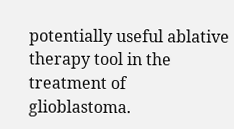potentially useful ablative therapy tool in the treatment of glioblastoma.